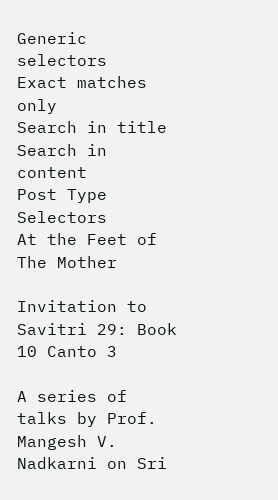Generic selectors
Exact matches only
Search in title
Search in content
Post Type Selectors
At the Feet of The Mother

Invitation to Savitri 29: Book 10 Canto 3

A series of talks by Prof. Mangesh V. Nadkarni on Sri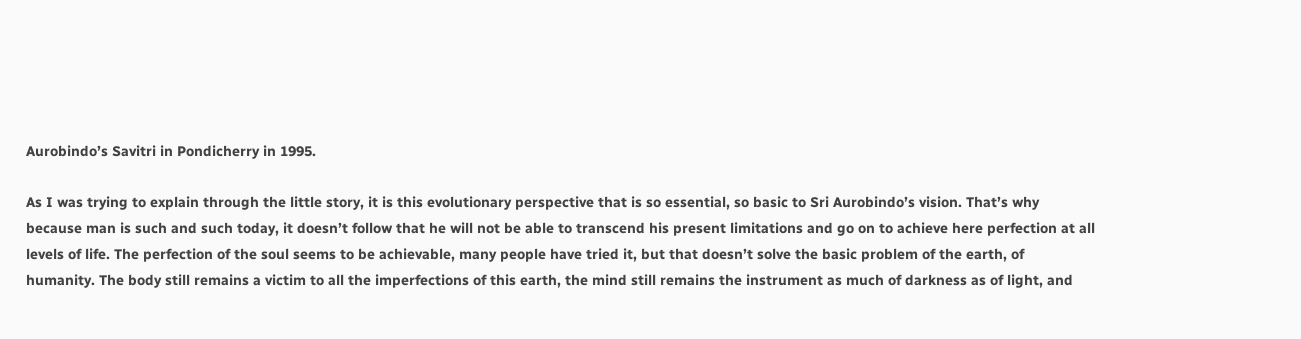Aurobindo’s Savitri in Pondicherry in 1995.

As I was trying to explain through the little story, it is this evolutionary perspective that is so essential, so basic to Sri Aurobindo’s vision. That’s why because man is such and such today, it doesn’t follow that he will not be able to transcend his present limitations and go on to achieve here perfection at all levels of life. The perfection of the soul seems to be achievable, many people have tried it, but that doesn’t solve the basic problem of the earth, of humanity. The body still remains a victim to all the imperfections of this earth, the mind still remains the instrument as much of darkness as of light, and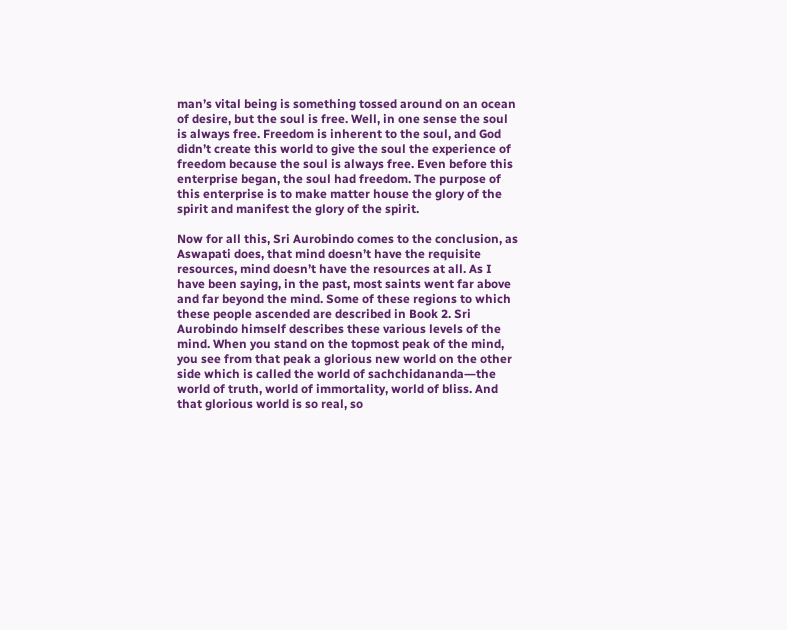man’s vital being is something tossed around on an ocean of desire, but the soul is free. Well, in one sense the soul is always free. Freedom is inherent to the soul, and God didn’t create this world to give the soul the experience of freedom because the soul is always free. Even before this enterprise began, the soul had freedom. The purpose of this enterprise is to make matter house the glory of the spirit and manifest the glory of the spirit.

Now for all this, Sri Aurobindo comes to the conclusion, as Aswapati does, that mind doesn’t have the requisite resources, mind doesn’t have the resources at all. As I have been saying, in the past, most saints went far above and far beyond the mind. Some of these regions to which these people ascended are described in Book 2. Sri Aurobindo himself describes these various levels of the mind. When you stand on the topmost peak of the mind, you see from that peak a glorious new world on the other side which is called the world of sachchidananda―the world of truth, world of immortality, world of bliss. And that glorious world is so real, so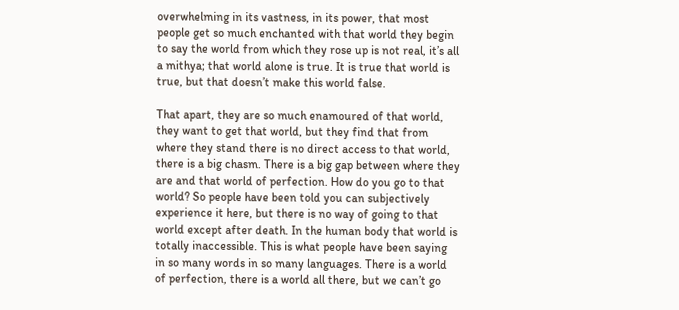overwhelming in its vastness, in its power, that most people get so much enchanted with that world they begin to say the world from which they rose up is not real, it’s all a mithya; that world alone is true. It is true that world is true, but that doesn’t make this world false.

That apart, they are so much enamoured of that world, they want to get that world, but they find that from where they stand there is no direct access to that world, there is a big chasm. There is a big gap between where they are and that world of perfection. How do you go to that world? So people have been told you can subjectively experience it here, but there is no way of going to that world except after death. In the human body that world is totally inaccessible. This is what people have been saying in so many words in so many languages. There is a world of perfection, there is a world all there, but we can’t go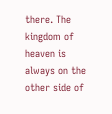there. The kingdom of heaven is always on the other side of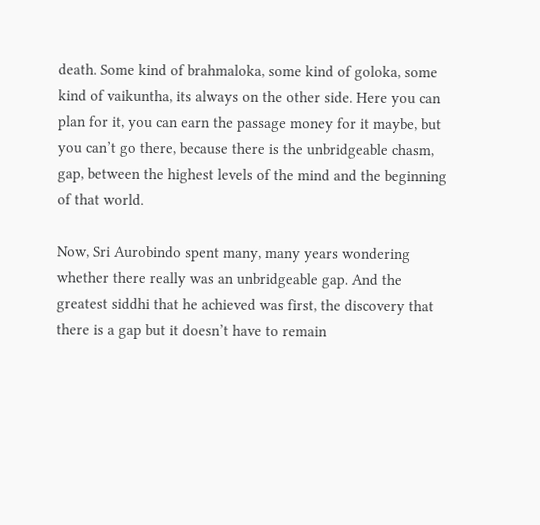death. Some kind of brahmaloka, some kind of goloka, some kind of vaikuntha, its always on the other side. Here you can plan for it, you can earn the passage money for it maybe, but you can’t go there, because there is the unbridgeable chasm, gap, between the highest levels of the mind and the beginning of that world.

Now, Sri Aurobindo spent many, many years wondering whether there really was an unbridgeable gap. And the greatest siddhi that he achieved was first, the discovery that there is a gap but it doesn’t have to remain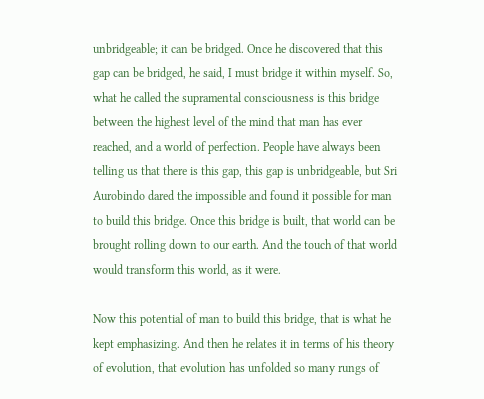unbridgeable; it can be bridged. Once he discovered that this gap can be bridged, he said, I must bridge it within myself. So, what he called the supramental consciousness is this bridge between the highest level of the mind that man has ever reached, and a world of perfection. People have always been telling us that there is this gap, this gap is unbridgeable, but Sri Aurobindo dared the impossible and found it possible for man to build this bridge. Once this bridge is built, that world can be brought rolling down to our earth. And the touch of that world would transform this world, as it were.

Now this potential of man to build this bridge, that is what he kept emphasizing. And then he relates it in terms of his theory of evolution, that evolution has unfolded so many rungs of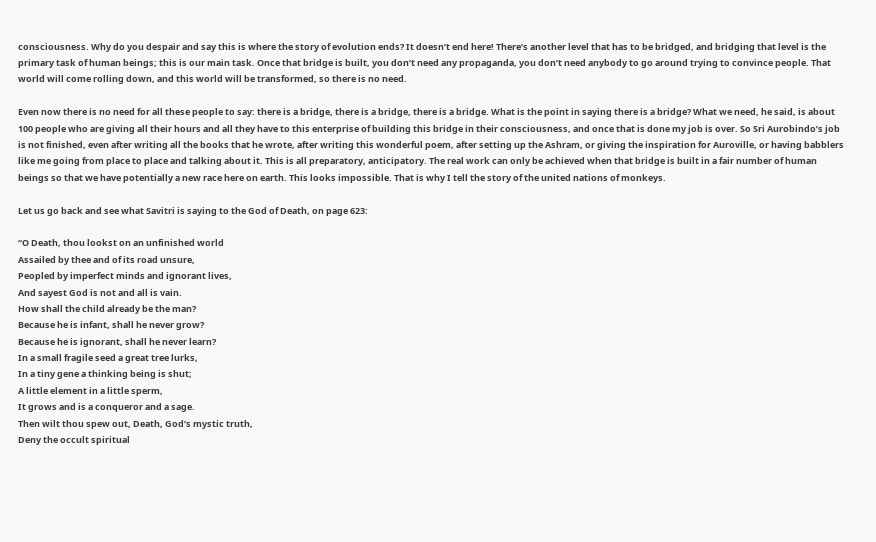consciousness. Why do you despair and say this is where the story of evolution ends? It doesn’t end here! There’s another level that has to be bridged, and bridging that level is the primary task of human beings; this is our main task. Once that bridge is built, you don’t need any propaganda, you don’t need anybody to go around trying to convince people. That world will come rolling down, and this world will be transformed, so there is no need.

Even now there is no need for all these people to say: there is a bridge, there is a bridge, there is a bridge. What is the point in saying there is a bridge? What we need, he said, is about 100 people who are giving all their hours and all they have to this enterprise of building this bridge in their consciousness, and once that is done my job is over. So Sri Aurobindo’s job is not finished, even after writing all the books that he wrote, after writing this wonderful poem, after setting up the Ashram, or giving the inspiration for Auroville, or having babblers like me going from place to place and talking about it. This is all preparatory, anticipatory. The real work can only be achieved when that bridge is built in a fair number of human beings so that we have potentially a new race here on earth. This looks impossible. That is why I tell the story of the united nations of monkeys.

Let us go back and see what Savitri is saying to the God of Death, on page 623:

“O Death, thou lookst on an unfinished world
Assailed by thee and of its road unsure,
Peopled by imperfect minds and ignorant lives,
And sayest God is not and all is vain.
How shall the child already be the man?
Because he is infant, shall he never grow?
Because he is ignorant, shall he never learn?
In a small fragile seed a great tree lurks,
In a tiny gene a thinking being is shut;
A little element in a little sperm,
It grows and is a conqueror and a sage.
Then wilt thou spew out, Death, God’s mystic truth,
Deny the occult spiritual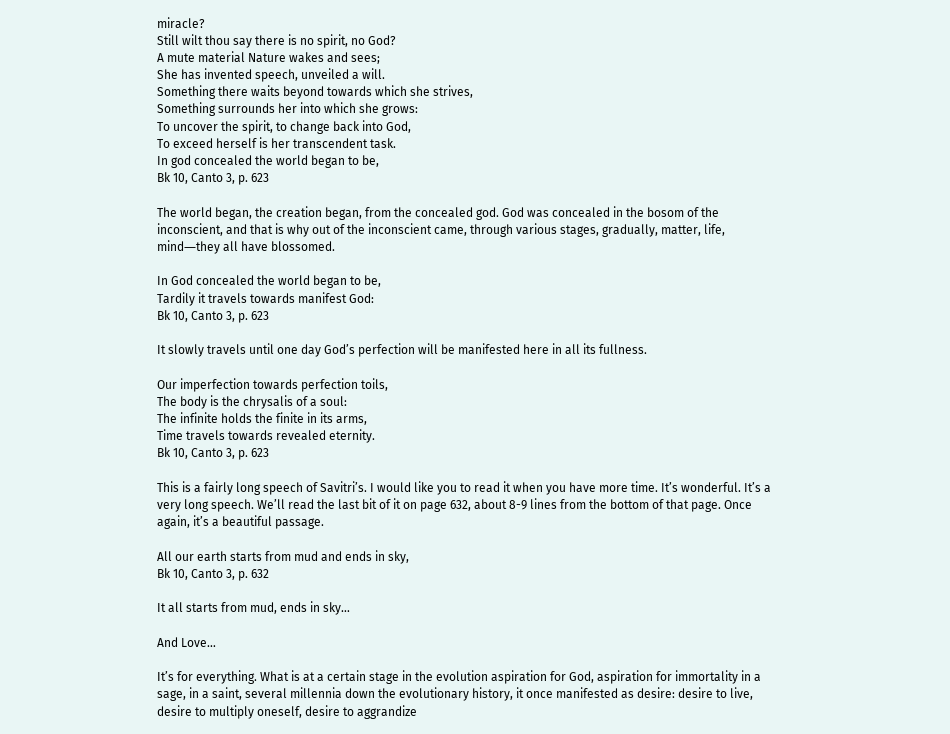miracle?
Still wilt thou say there is no spirit, no God?
A mute material Nature wakes and sees;
She has invented speech, unveiled a will.
Something there waits beyond towards which she strives,
Something surrounds her into which she grows:
To uncover the spirit, to change back into God,
To exceed herself is her transcendent task.
In god concealed the world began to be,
Bk 10, Canto 3, p. 623

The world began, the creation began, from the concealed god. God was concealed in the bosom of the inconscient, and that is why out of the inconscient came, through various stages, gradually, matter, life, mind―they all have blossomed.

In God concealed the world began to be,
Tardily it travels towards manifest God:
Bk 10, Canto 3, p. 623

It slowly travels until one day God’s perfection will be manifested here in all its fullness.

Our imperfection towards perfection toils,
The body is the chrysalis of a soul:
The infinite holds the finite in its arms,
Time travels towards revealed eternity.
Bk 10, Canto 3, p. 623

This is a fairly long speech of Savitri’s. I would like you to read it when you have more time. It’s wonderful. It’s a very long speech. We’ll read the last bit of it on page 632, about 8-9 lines from the bottom of that page. Once again, it’s a beautiful passage.

All our earth starts from mud and ends in sky,
Bk 10, Canto 3, p. 632

It all starts from mud, ends in sky…

And Love…

It’s for everything. What is at a certain stage in the evolution aspiration for God, aspiration for immortality in a sage, in a saint, several millennia down the evolutionary history, it once manifested as desire: desire to live, desire to multiply oneself, desire to aggrandize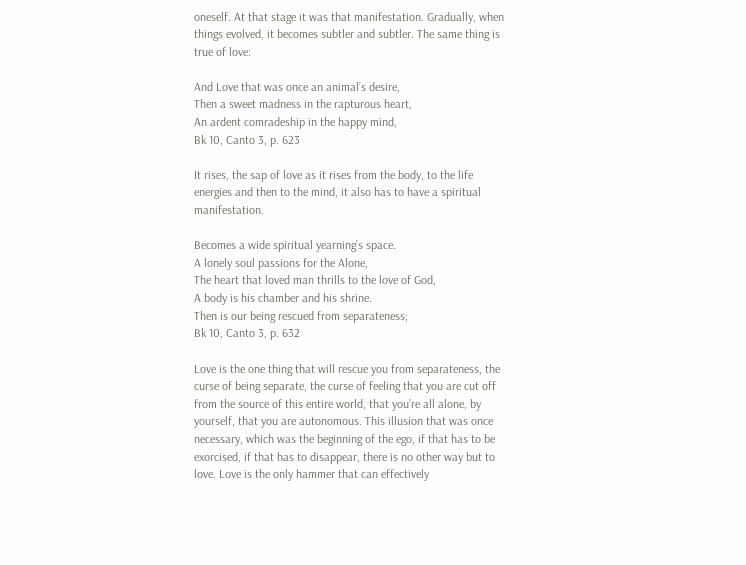oneself. At that stage it was that manifestation. Gradually, when things evolved, it becomes subtler and subtler. The same thing is true of love:

And Love that was once an animal’s desire,
Then a sweet madness in the rapturous heart,
An ardent comradeship in the happy mind,
Bk 10, Canto 3, p. 623

It rises, the sap of love as it rises from the body, to the life energies and then to the mind, it also has to have a spiritual manifestation.

Becomes a wide spiritual yearning’s space.
A lonely soul passions for the Alone,
The heart that loved man thrills to the love of God,
A body is his chamber and his shrine.
Then is our being rescued from separateness;
Bk 10, Canto 3, p. 632

Love is the one thing that will rescue you from separateness, the curse of being separate, the curse of feeling that you are cut off from the source of this entire world, that you’re all alone, by yourself, that you are autonomous. This illusion that was once necessary, which was the beginning of the ego, if that has to be exorcised, if that has to disappear, there is no other way but to love. Love is the only hammer that can effectively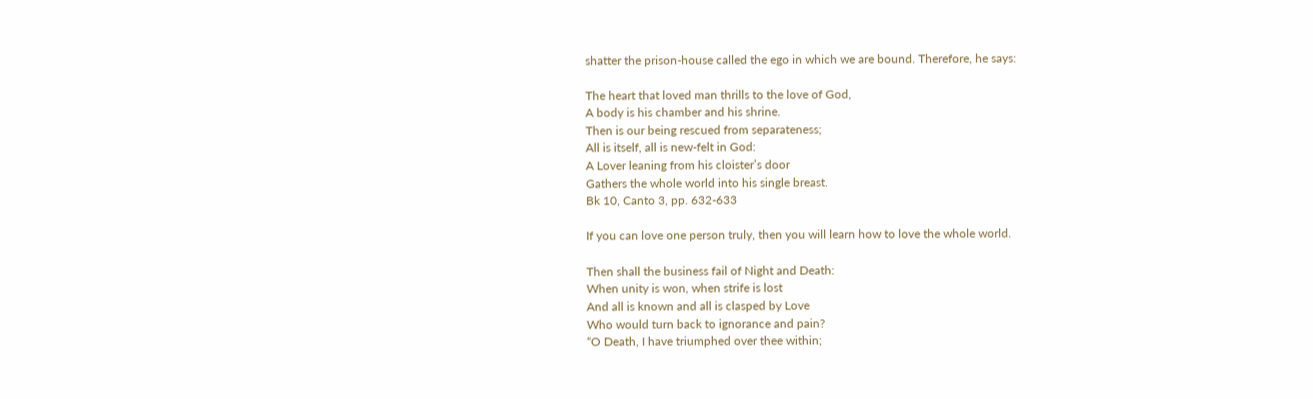shatter the prison-house called the ego in which we are bound. Therefore, he says:

The heart that loved man thrills to the love of God,
A body is his chamber and his shrine.
Then is our being rescued from separateness;
All is itself, all is new-felt in God:
A Lover leaning from his cloister’s door
Gathers the whole world into his single breast.
Bk 10, Canto 3, pp. 632-633

If you can love one person truly, then you will learn how to love the whole world.

Then shall the business fail of Night and Death:
When unity is won, when strife is lost
And all is known and all is clasped by Love
Who would turn back to ignorance and pain?
“O Death, I have triumphed over thee within;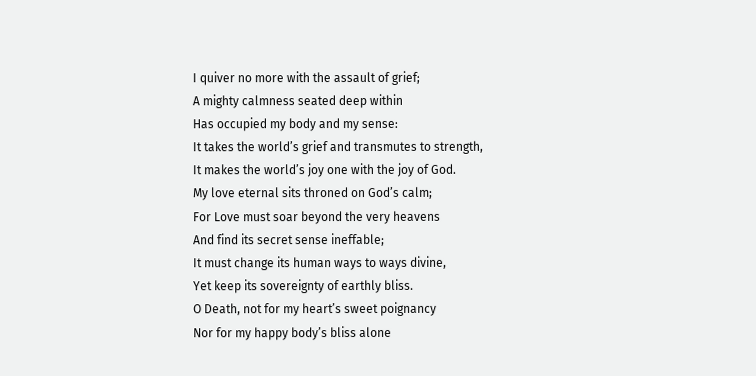I quiver no more with the assault of grief;
A mighty calmness seated deep within
Has occupied my body and my sense:
It takes the world’s grief and transmutes to strength,
It makes the world’s joy one with the joy of God.
My love eternal sits throned on God’s calm;
For Love must soar beyond the very heavens
And find its secret sense ineffable;
It must change its human ways to ways divine,
Yet keep its sovereignty of earthly bliss.
O Death, not for my heart’s sweet poignancy
Nor for my happy body’s bliss alone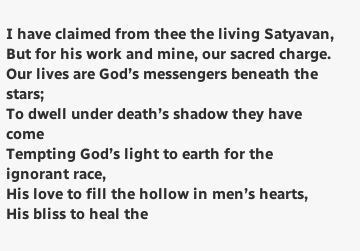I have claimed from thee the living Satyavan,
But for his work and mine, our sacred charge.
Our lives are God’s messengers beneath the stars;
To dwell under death’s shadow they have come
Tempting God’s light to earth for the ignorant race,
His love to fill the hollow in men’s hearts,
His bliss to heal the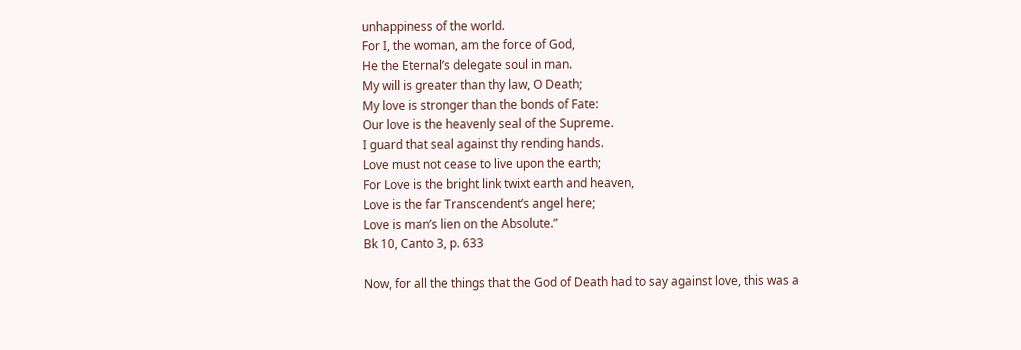unhappiness of the world.
For I, the woman, am the force of God,
He the Eternal’s delegate soul in man.
My will is greater than thy law, O Death;
My love is stronger than the bonds of Fate:
Our love is the heavenly seal of the Supreme.
I guard that seal against thy rending hands.
Love must not cease to live upon the earth;
For Love is the bright link twixt earth and heaven,
Love is the far Transcendent’s angel here;
Love is man’s lien on the Absolute.”
Bk 10, Canto 3, p. 633

Now, for all the things that the God of Death had to say against love, this was a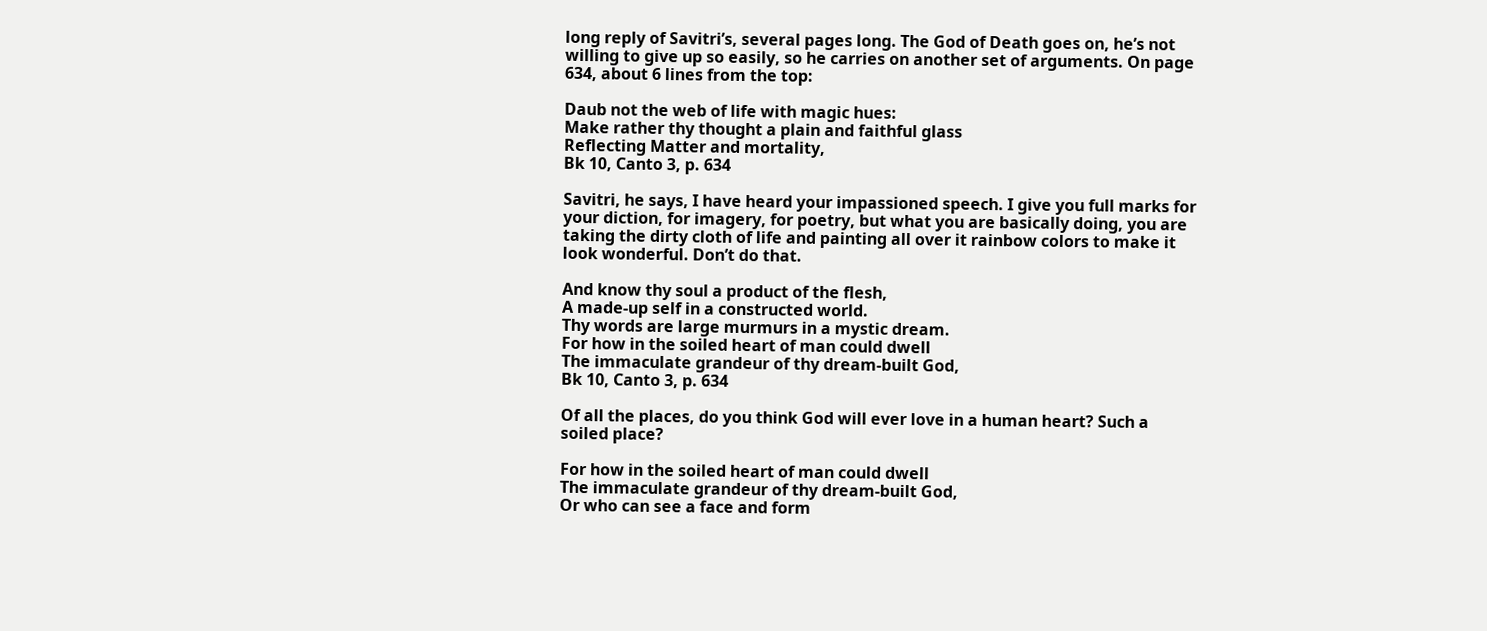long reply of Savitri’s, several pages long. The God of Death goes on, he’s not willing to give up so easily, so he carries on another set of arguments. On page 634, about 6 lines from the top:

Daub not the web of life with magic hues:
Make rather thy thought a plain and faithful glass
Reflecting Matter and mortality,
Bk 10, Canto 3, p. 634

Savitri, he says, I have heard your impassioned speech. I give you full marks for your diction, for imagery, for poetry, but what you are basically doing, you are taking the dirty cloth of life and painting all over it rainbow colors to make it look wonderful. Don’t do that.

And know thy soul a product of the flesh,
A made-up self in a constructed world.
Thy words are large murmurs in a mystic dream.
For how in the soiled heart of man could dwell
The immaculate grandeur of thy dream-built God,
Bk 10, Canto 3, p. 634

Of all the places, do you think God will ever love in a human heart? Such a soiled place?

For how in the soiled heart of man could dwell
The immaculate grandeur of thy dream-built God,
Or who can see a face and form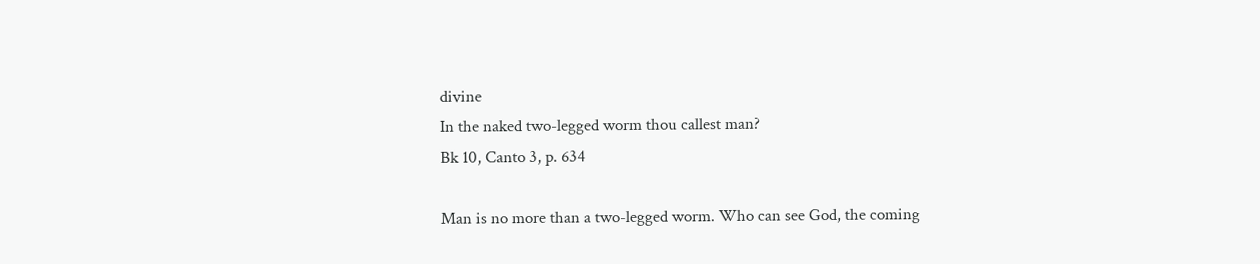divine
In the naked two-legged worm thou callest man?
Bk 10, Canto 3, p. 634

Man is no more than a two-legged worm. Who can see God, the coming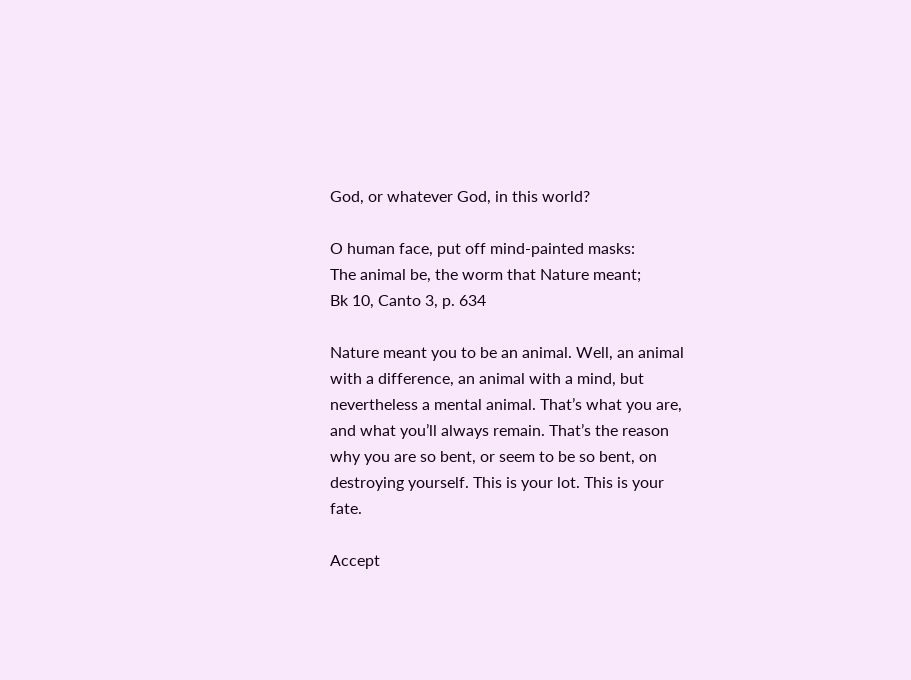God, or whatever God, in this world?

O human face, put off mind-painted masks:
The animal be, the worm that Nature meant;
Bk 10, Canto 3, p. 634

Nature meant you to be an animal. Well, an animal with a difference, an animal with a mind, but nevertheless a mental animal. That’s what you are, and what you’ll always remain. That’s the reason why you are so bent, or seem to be so bent, on destroying yourself. This is your lot. This is your fate.

Accept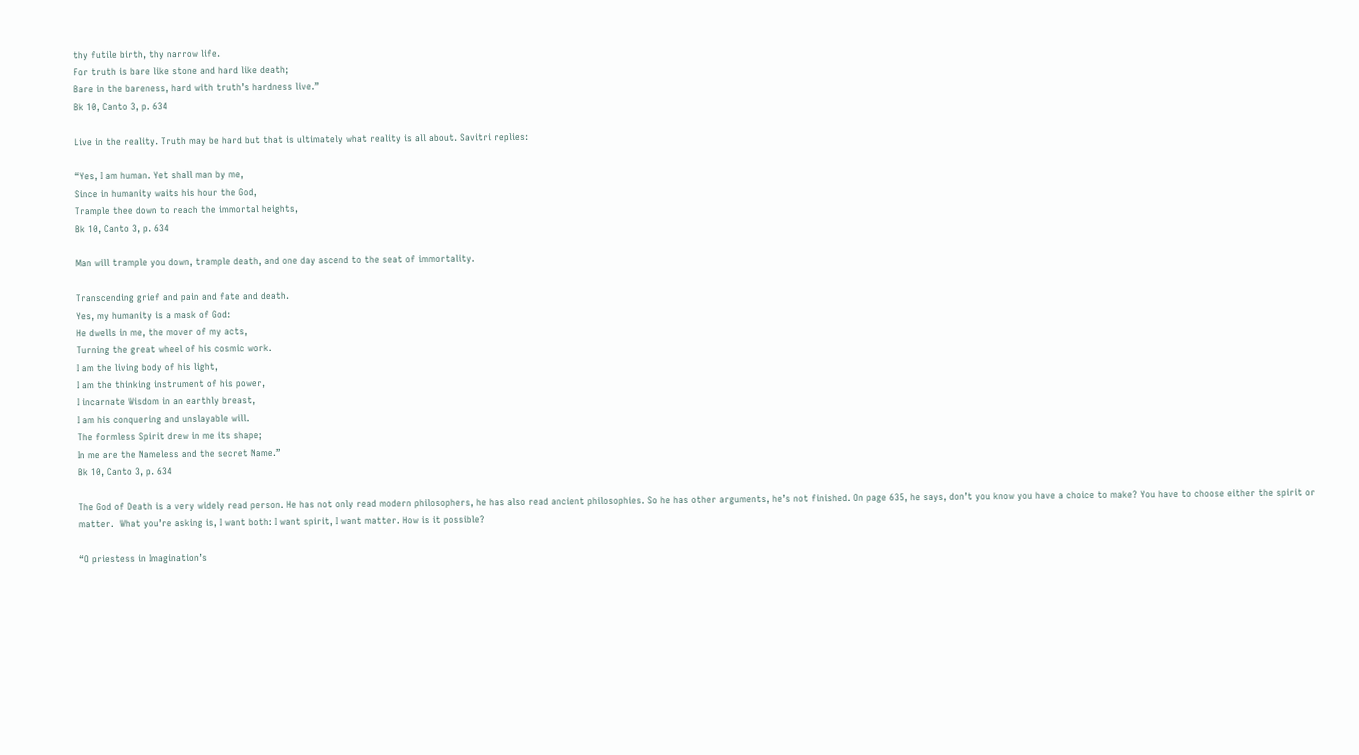thy futile birth, thy narrow life.
For truth is bare like stone and hard like death;
Bare in the bareness, hard with truth’s hardness live.”
Bk 10, Canto 3, p. 634

Live in the reality. Truth may be hard but that is ultimately what reality is all about. Savitri replies:

“Yes, I am human. Yet shall man by me,
Since in humanity waits his hour the God,
Trample thee down to reach the immortal heights,
Bk 10, Canto 3, p. 634

Man will trample you down, trample death, and one day ascend to the seat of immortality.

Transcending grief and pain and fate and death.
Yes, my humanity is a mask of God:
He dwells in me, the mover of my acts,
Turning the great wheel of his cosmic work.
I am the living body of his light,
I am the thinking instrument of his power,
I incarnate Wisdom in an earthly breast,
I am his conquering and unslayable will.
The formless Spirit drew in me its shape;
In me are the Nameless and the secret Name.”
Bk 10, Canto 3, p. 634

The God of Death is a very widely read person. He has not only read modern philosophers, he has also read ancient philosophies. So he has other arguments, he’s not finished. On page 635, he says, don’t you know you have a choice to make? You have to choose either the spirit or matter.  What you’re asking is, I want both: I want spirit, I want matter. How is it possible?

“O priestess in Imagination’s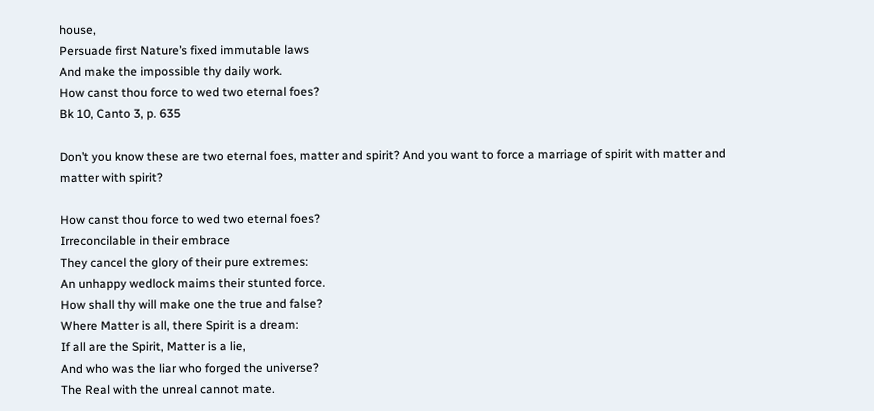house,
Persuade first Nature’s fixed immutable laws
And make the impossible thy daily work.
How canst thou force to wed two eternal foes?
Bk 10, Canto 3, p. 635

Don’t you know these are two eternal foes, matter and spirit? And you want to force a marriage of spirit with matter and matter with spirit?

How canst thou force to wed two eternal foes?
Irreconcilable in their embrace
They cancel the glory of their pure extremes:
An unhappy wedlock maims their stunted force.
How shall thy will make one the true and false?
Where Matter is all, there Spirit is a dream:
If all are the Spirit, Matter is a lie,
And who was the liar who forged the universe?
The Real with the unreal cannot mate.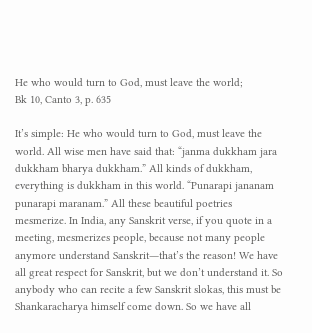He who would turn to God, must leave the world;
Bk 10, Canto 3, p. 635

It’s simple: He who would turn to God, must leave the world. All wise men have said that: “janma dukkham jara dukkham bharya dukkham.” All kinds of dukkham, everything is dukkham in this world. “Punarapi jananam punarapi maranam.” All these beautiful poetries mesmerize. In India, any Sanskrit verse, if you quote in a meeting, mesmerizes people, because not many people anymore understand Sanskrit―that’s the reason! We have all great respect for Sanskrit, but we don’t understand it. So anybody who can recite a few Sanskrit slokas, this must be Shankaracharya himself come down. So we have all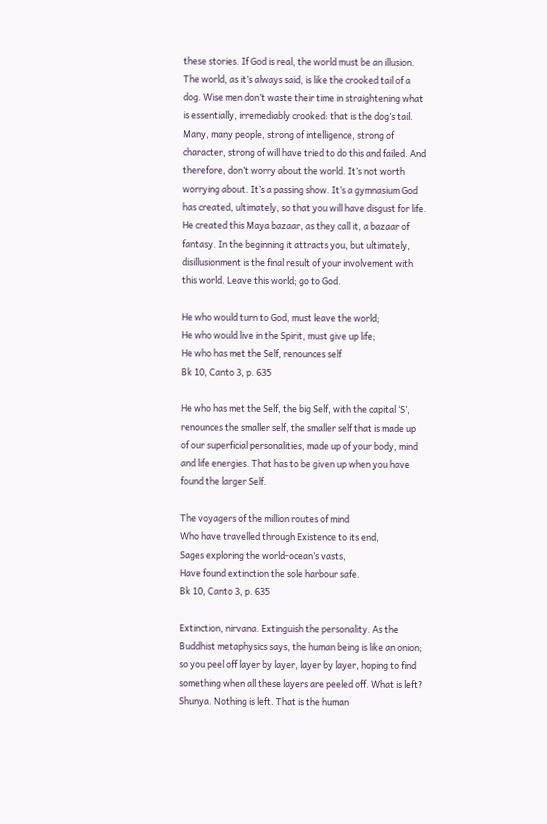these stories. If God is real, the world must be an illusion. The world, as it’s always said, is like the crooked tail of a dog. Wise men don’t waste their time in straightening what is essentially, irremediably crooked: that is the dog’s tail. Many, many people, strong of intelligence, strong of character, strong of will have tried to do this and failed. And therefore, don’t worry about the world. It’s not worth worrying about. It’s a passing show. It’s a gymnasium God has created, ultimately, so that you will have disgust for life. He created this Maya bazaar, as they call it, a bazaar of fantasy. In the beginning it attracts you, but ultimately, disillusionment is the final result of your involvement with this world. Leave this world; go to God.

He who would turn to God, must leave the world;
He who would live in the Spirit, must give up life;
He who has met the Self, renounces self
Bk 10, Canto 3, p. 635

He who has met the Self, the big Self, with the capital ‘S’, renounces the smaller self, the smaller self that is made up of our superficial personalities, made up of your body, mind and life energies. That has to be given up when you have found the larger Self.

The voyagers of the million routes of mind
Who have travelled through Existence to its end,
Sages exploring the world-ocean’s vasts,
Have found extinction the sole harbour safe.
Bk 10, Canto 3, p. 635

Extinction, nirvana. Extinguish the personality. As the Buddhist metaphysics says, the human being is like an onion; so you peel off layer by layer, layer by layer, hoping to find something when all these layers are peeled off. What is left? Shunya. Nothing is left. That is the human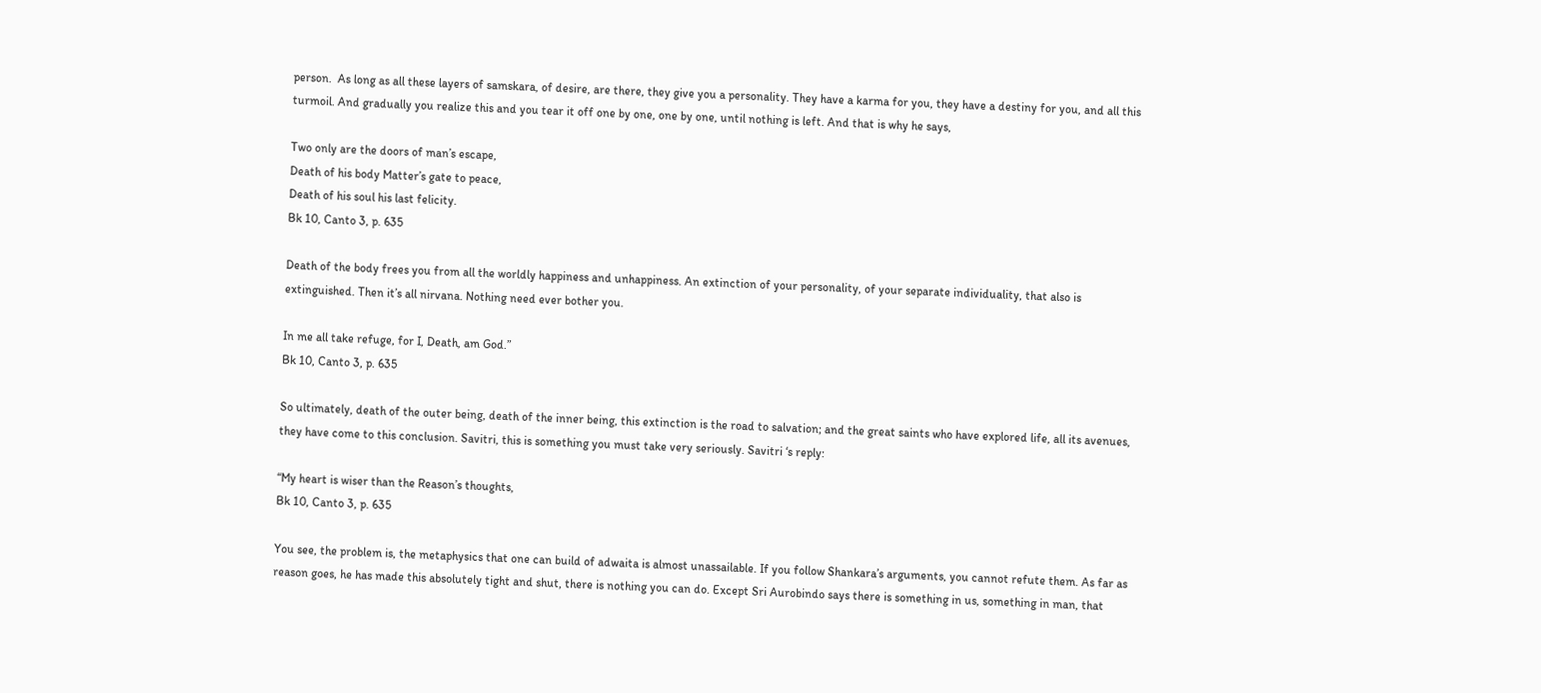person.  As long as all these layers of samskara, of desire, are there, they give you a personality. They have a karma for you, they have a destiny for you, and all this turmoil. And gradually you realize this and you tear it off one by one, one by one, until nothing is left. And that is why he says,

Two only are the doors of man’s escape,
Death of his body Matter’s gate to peace,
Death of his soul his last felicity.
Bk 10, Canto 3, p. 635

Death of the body frees you from all the worldly happiness and unhappiness. An extinction of your personality, of your separate individuality, that also is extinguished. Then it’s all nirvana. Nothing need ever bother you.

In me all take refuge, for I, Death, am God.”
Bk 10, Canto 3, p. 635

So ultimately, death of the outer being, death of the inner being, this extinction is the road to salvation; and the great saints who have explored life, all its avenues, they have come to this conclusion. Savitri, this is something you must take very seriously. Savitri ‘s reply:

“My heart is wiser than the Reason’s thoughts,
Bk 10, Canto 3, p. 635

You see, the problem is, the metaphysics that one can build of adwaita is almost unassailable. If you follow Shankara’s arguments, you cannot refute them. As far as reason goes, he has made this absolutely tight and shut, there is nothing you can do. Except Sri Aurobindo says there is something in us, something in man, that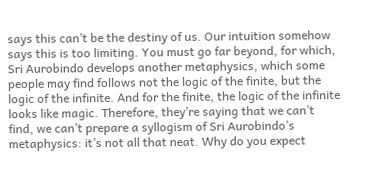says this can’t be the destiny of us. Our intuition somehow says this is too limiting. You must go far beyond, for which, Sri Aurobindo develops another metaphysics, which some people may find follows not the logic of the finite, but the logic of the infinite. And for the finite, the logic of the infinite looks like magic. Therefore, they’re saying that we can’t find, we can’t prepare a syllogism of Sri Aurobindo’s metaphysics: it’s not all that neat. Why do you expect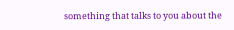something that talks to you about the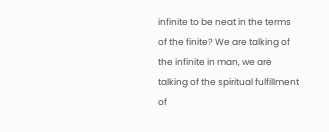infinite to be neat in the terms of the finite? We are talking of the infinite in man, we are talking of the spiritual fulfillment of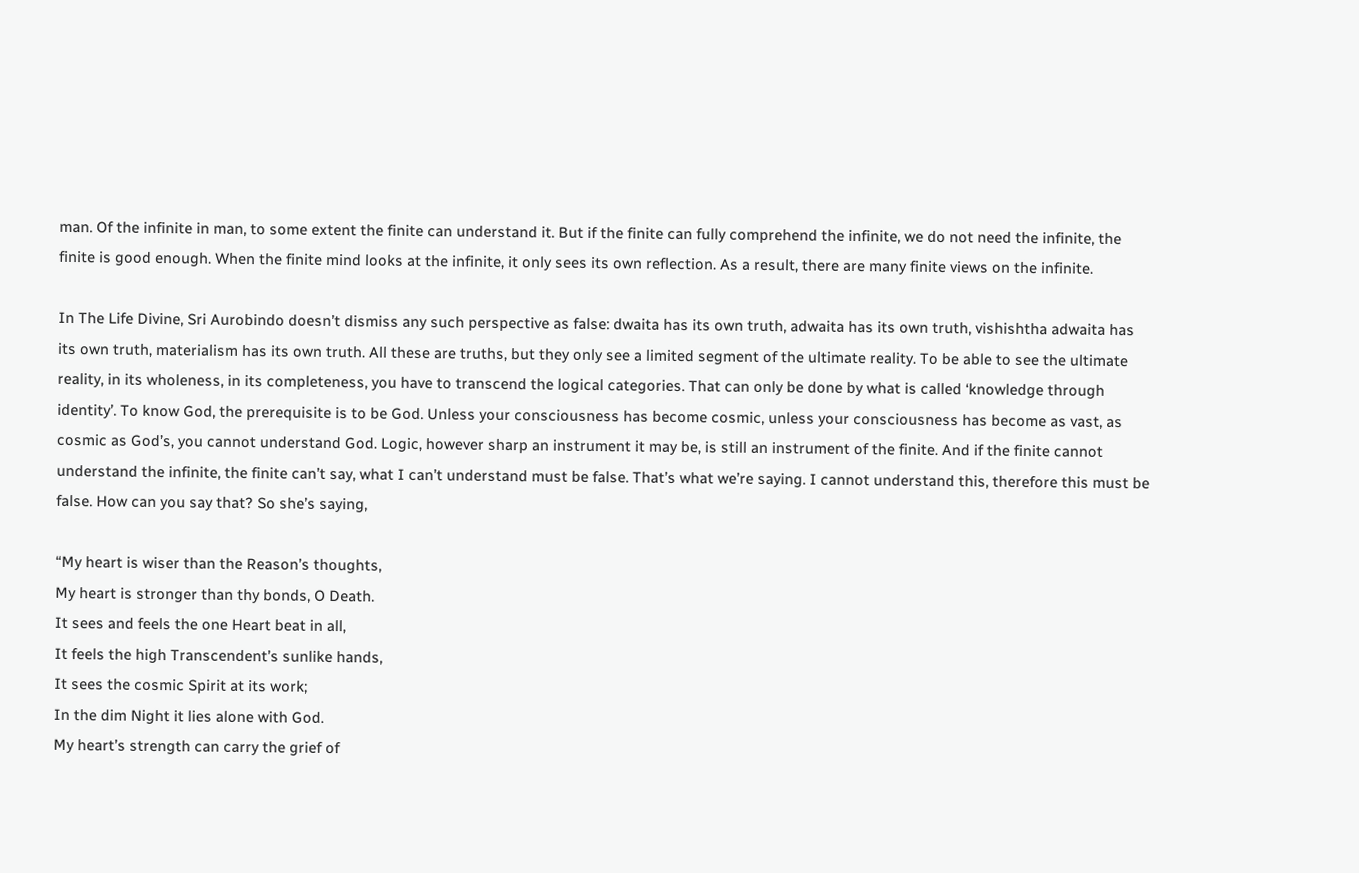man. Of the infinite in man, to some extent the finite can understand it. But if the finite can fully comprehend the infinite, we do not need the infinite, the finite is good enough. When the finite mind looks at the infinite, it only sees its own reflection. As a result, there are many finite views on the infinite.

In The Life Divine, Sri Aurobindo doesn’t dismiss any such perspective as false: dwaita has its own truth, adwaita has its own truth, vishishtha adwaita has its own truth, materialism has its own truth. All these are truths, but they only see a limited segment of the ultimate reality. To be able to see the ultimate reality, in its wholeness, in its completeness, you have to transcend the logical categories. That can only be done by what is called ‘knowledge through identity’. To know God, the prerequisite is to be God. Unless your consciousness has become cosmic, unless your consciousness has become as vast, as cosmic as God’s, you cannot understand God. Logic, however sharp an instrument it may be, is still an instrument of the finite. And if the finite cannot understand the infinite, the finite can’t say, what I can’t understand must be false. That’s what we’re saying. I cannot understand this, therefore this must be false. How can you say that? So she’s saying,

“My heart is wiser than the Reason’s thoughts,
My heart is stronger than thy bonds, O Death.
It sees and feels the one Heart beat in all,
It feels the high Transcendent’s sunlike hands,
It sees the cosmic Spirit at its work;
In the dim Night it lies alone with God.
My heart’s strength can carry the grief of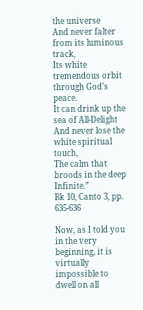the universe
And never falter from its luminous track,
Its white tremendous orbit through God’s peace.
It can drink up the sea of All-Delight
And never lose the white spiritual touch,
The calm that broods in the deep Infinite.”
Bk 10, Canto 3, pp. 635-636

Now, as I told you in the very beginning, it is virtually impossible to dwell on all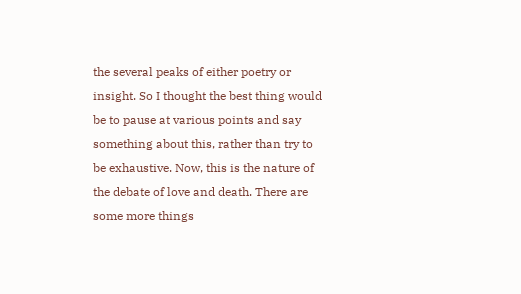the several peaks of either poetry or insight. So I thought the best thing would be to pause at various points and say something about this, rather than try to be exhaustive. Now, this is the nature of the debate of love and death. There are some more things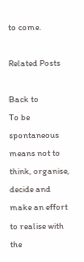to come.

Related Posts

Back to
To be spontaneous means not to think, organise, decide and make an effort to realise with the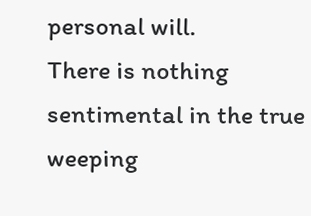personal will.
There is nothing sentimental in the true weeping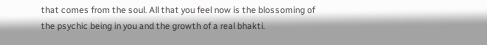that comes from the soul. All that you feel now is the blossoming of the psychic being in you and the growth of a real bhakti.